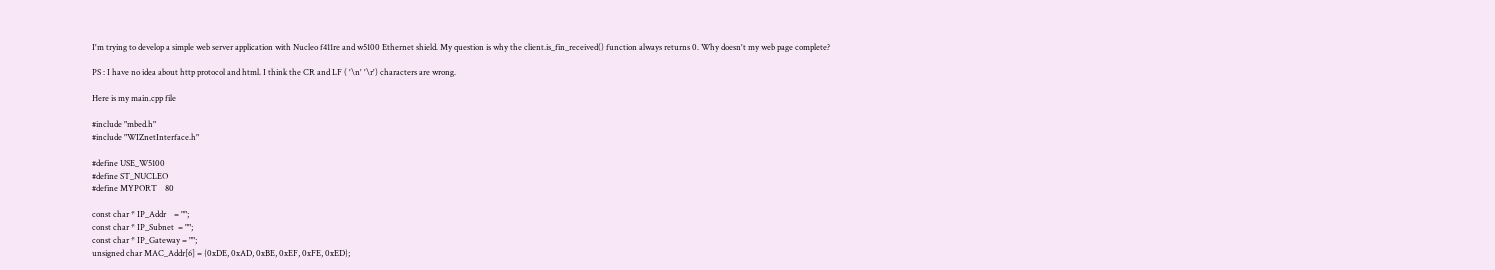I'm trying to develop a simple web server application with Nucleo f411re and w5100 Ethernet shield. My question is why the client.is_fin_received() function always returns 0. Why doesn't my web page complete?

PS : I have no idea about http protocol and html. I think the CR and LF ( '\n' '\r') characters are wrong.

Here is my main.cpp file

#include "mbed.h"
#include "WIZnetInterface.h"

#define USE_W5100
#define ST_NUCLEO
#define MYPORT    80

const char * IP_Addr    = "";
const char * IP_Subnet  = "";
const char * IP_Gateway = "";
unsigned char MAC_Addr[6] = {0xDE, 0xAD, 0xBE, 0xEF, 0xFE, 0xED};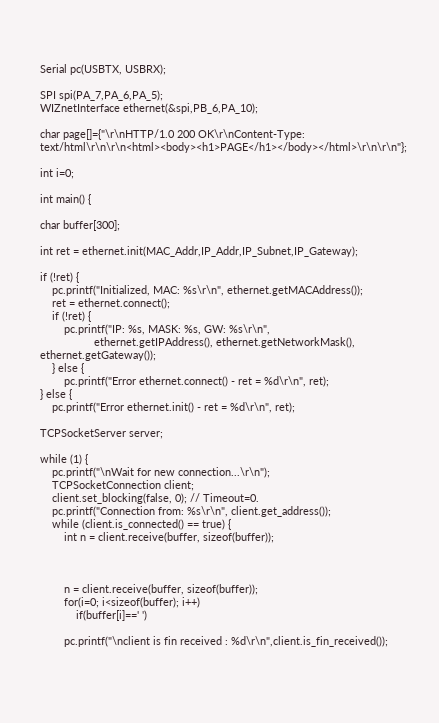Serial pc(USBTX, USBRX);

SPI spi(PA_7,PA_6,PA_5);
WIZnetInterface ethernet(&spi,PB_6,PA_10);

char page[]={"\r\nHTTP/1.0 200 OK\r\nContent-Type: text/html\r\n\r\n<html><body><h1>PAGE</h1></body></html>\r\n\r\n"};

int i=0;

int main() {

char buffer[300];

int ret = ethernet.init(MAC_Addr,IP_Addr,IP_Subnet,IP_Gateway);

if (!ret) {
    pc.printf("Initialized, MAC: %s\r\n", ethernet.getMACAddress());
    ret = ethernet.connect();
    if (!ret) {
        pc.printf("IP: %s, MASK: %s, GW: %s\r\n",
                  ethernet.getIPAddress(), ethernet.getNetworkMask(), ethernet.getGateway());
    } else {
        pc.printf("Error ethernet.connect() - ret = %d\r\n", ret);
} else {
    pc.printf("Error ethernet.init() - ret = %d\r\n", ret);

TCPSocketServer server;

while (1) {
    pc.printf("\nWait for new connection...\r\n");
    TCPSocketConnection client;
    client.set_blocking(false, 0); // Timeout=0.
    pc.printf("Connection from: %s\r\n", client.get_address());
    while (client.is_connected() == true) {
        int n = client.receive(buffer, sizeof(buffer));



        n = client.receive(buffer, sizeof(buffer));
        for(i=0; i<sizeof(buffer); i++)
            if(buffer[i]==' ')

        pc.printf("\nclient is fin received : %d\r\n",client.is_fin_received());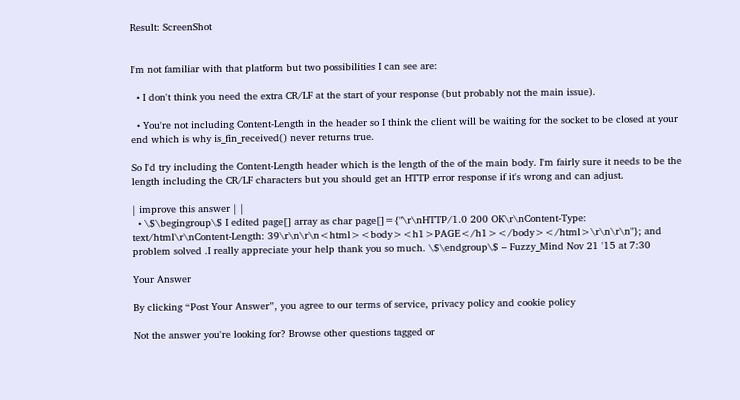Result: ScreenShot


I'm not familiar with that platform but two possibilities I can see are:

  • I don't think you need the extra CR/LF at the start of your response (but probably not the main issue).

  • You're not including Content-Length in the header so I think the client will be waiting for the socket to be closed at your end which is why is_fin_received() never returns true.

So I'd try including the Content-Length header which is the length of the of the main body. I'm fairly sure it needs to be the length including the CR/LF characters but you should get an HTTP error response if it's wrong and can adjust.

| improve this answer | |
  • \$\begingroup\$ I edited page[] array as char page[]={"\r\nHTTP/1.0 200 OK\r\nContent-Type: text/html\r\nContent-Length: 39\r\n\r\n<html><body><h1>PAGE</h1></body></html>\r\n\r\n"}; and problem solved .I really appreciate your help thank you so much. \$\endgroup\$ – Fuzzy_Mind Nov 21 '15 at 7:30

Your Answer

By clicking “Post Your Answer”, you agree to our terms of service, privacy policy and cookie policy

Not the answer you're looking for? Browse other questions tagged or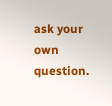ask your own question.